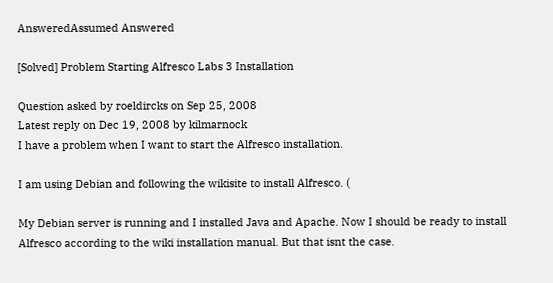AnsweredAssumed Answered

[Solved] Problem Starting Alfresco Labs 3 Installation

Question asked by roeldircks on Sep 25, 2008
Latest reply on Dec 19, 2008 by kilmarnock
I have a problem when I want to start the Alfresco installation.

I am using Debian and following the wikisite to install Alfresco. (

My Debian server is running and I installed Java and Apache. Now I should be ready to install Alfresco according to the wiki installation manual. But that isnt the case.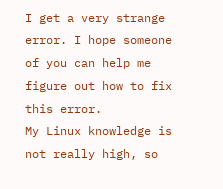I get a very strange error. I hope someone of you can help me figure out how to fix this error.
My Linux knowledge is not really high, so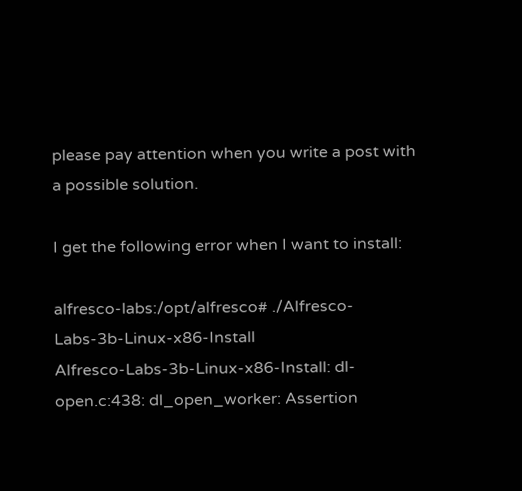please pay attention when you write a post with a possible solution.

I get the following error when I want to install:

alfresco-labs:/opt/alfresco# ./Alfresco-Labs-3b-Linux-x86-Install
Alfresco-Labs-3b-Linux-x86-Install: dl-open.c:438: dl_open_worker: Assertion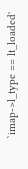`imap->l_type == lt_loaded'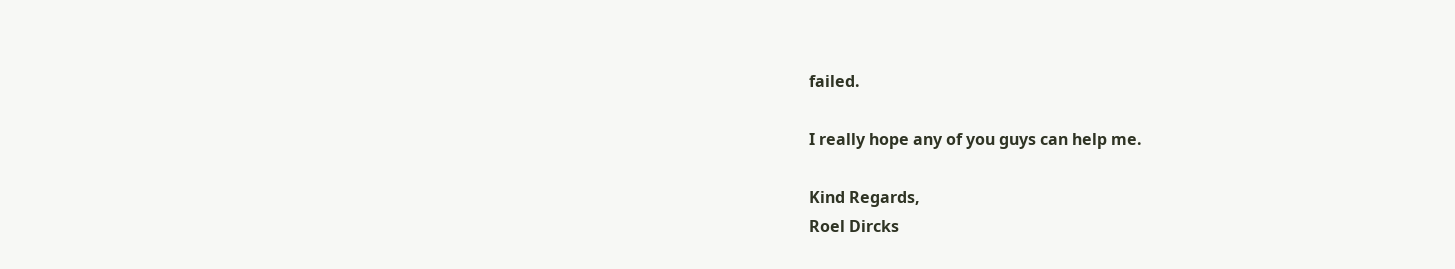failed.

I really hope any of you guys can help me.

Kind Regards,
Roel Dircks